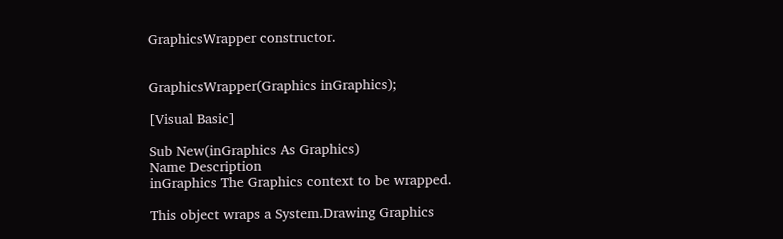GraphicsWrapper constructor.


GraphicsWrapper(Graphics inGraphics);

[Visual Basic]

Sub New(inGraphics As Graphics)
Name Description
inGraphics The Graphics context to be wrapped.

This object wraps a System.Drawing Graphics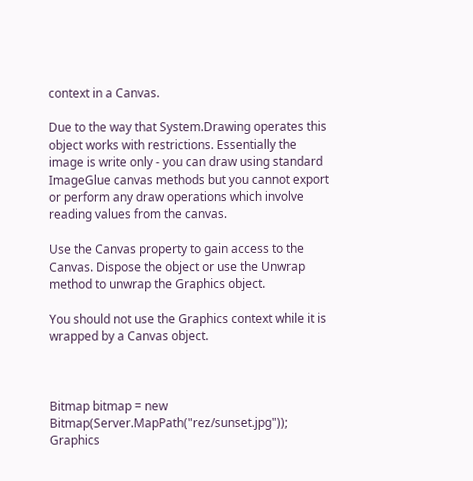context in a Canvas.

Due to the way that System.Drawing operates this object works with restrictions. Essentially the image is write only - you can draw using standard ImageGlue canvas methods but you cannot export or perform any draw operations which involve reading values from the canvas.

Use the Canvas property to gain access to the Canvas. Dispose the object or use the Unwrap method to unwrap the Graphics object.

You should not use the Graphics context while it is wrapped by a Canvas object.



Bitmap bitmap = new Bitmap(Server.MapPath("rez/sunset.jpg"));
Graphics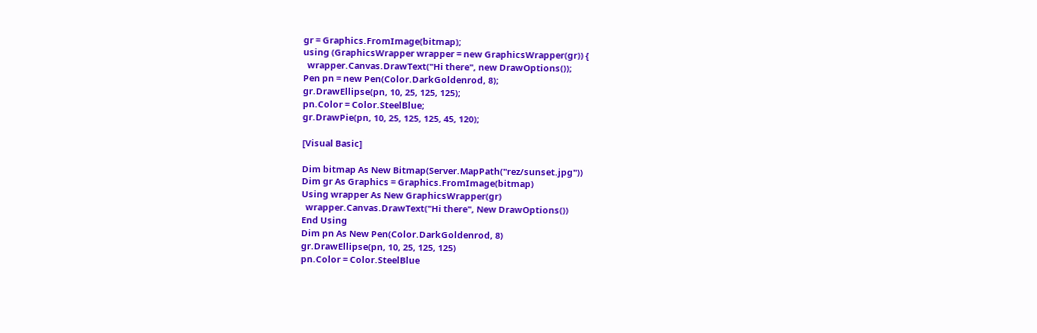gr = Graphics.FromImage(bitmap);
using (GraphicsWrapper wrapper = new GraphicsWrapper(gr)) {
  wrapper.Canvas.DrawText("Hi there", new DrawOptions());
Pen pn = new Pen(Color.DarkGoldenrod, 8);
gr.DrawEllipse(pn, 10, 25, 125, 125);
pn.Color = Color.SteelBlue;
gr.DrawPie(pn, 10, 25, 125, 125, 45, 120);

[Visual Basic]

Dim bitmap As New Bitmap(Server.MapPath("rez/sunset.jpg"))
Dim gr As Graphics = Graphics.FromImage(bitmap)
Using wrapper As New GraphicsWrapper(gr)
  wrapper.Canvas.DrawText("Hi there", New DrawOptions())
End Using
Dim pn As New Pen(Color.DarkGoldenrod, 8)
gr.DrawEllipse(pn, 10, 25, 125, 125)
pn.Color = Color.SteelBlue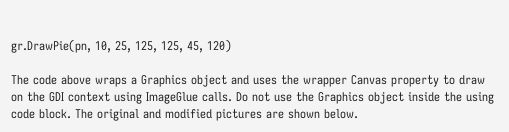gr.DrawPie(pn, 10, 25, 125, 125, 45, 120)

The code above wraps a Graphics object and uses the wrapper Canvas property to draw on the GDI context using ImageGlue calls. Do not use the Graphics object inside the using code block. The original and modified pictures are shown below.